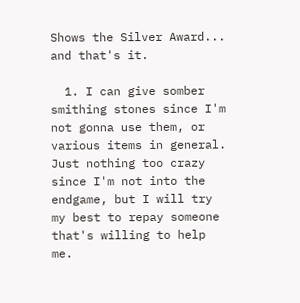Shows the Silver Award... and that's it.

  1. I can give somber smithing stones since I'm not gonna use them, or various items in general. Just nothing too crazy since I'm not into the endgame, but I will try my best to repay someone that's willing to help me.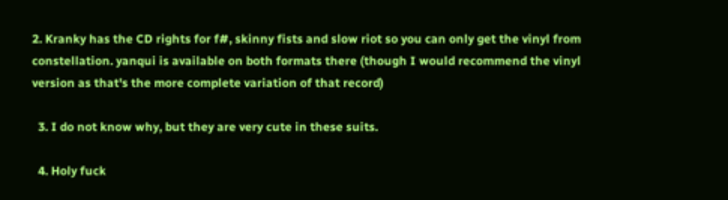2. Kranky has the CD rights for f#, skinny fists and slow riot so you can only get the vinyl from constellation. yanqui is available on both formats there (though I would recommend the vinyl version as that's the more complete variation of that record)

  3. I do not know why, but they are very cute in these suits.

  4. Holy fuck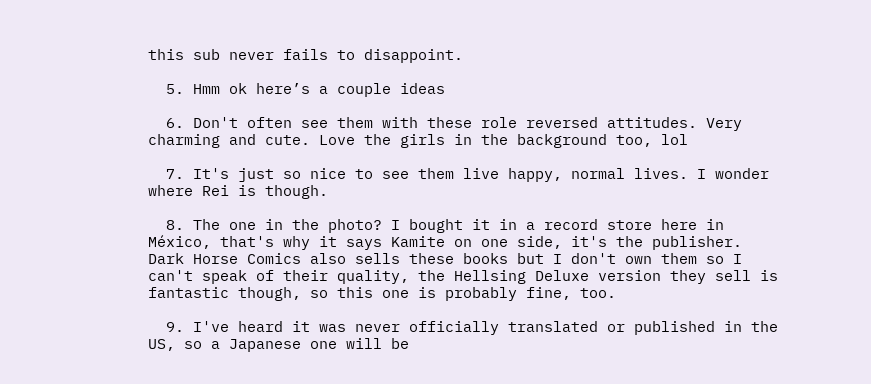this sub never fails to disappoint.

  5. Hmm ok here’s a couple ideas

  6. Don't often see them with these role reversed attitudes. Very charming and cute. Love the girls in the background too, lol

  7. It's just so nice to see them live happy, normal lives. I wonder where Rei is though.

  8. The one in the photo? I bought it in a record store here in México, that's why it says Kamite on one side, it's the publisher. Dark Horse Comics also sells these books but I don't own them so I can't speak of their quality, the Hellsing Deluxe version they sell is fantastic though, so this one is probably fine, too.

  9. I've heard it was never officially translated or published in the US, so a Japanese one will be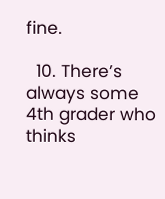fine.

  10. There’s always some 4th grader who thinks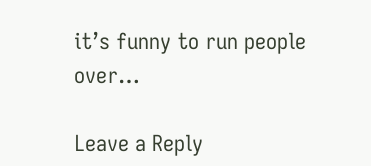it’s funny to run people over…

Leave a Reply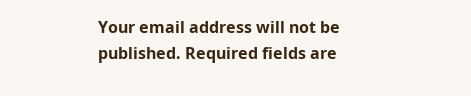Your email address will not be published. Required fields are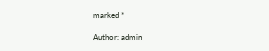marked *

Author: admin